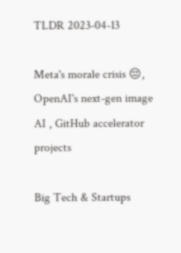TLDR 2023-04-13

Meta's morale crisis 😔, OpenAI's next-gen image AI , GitHub accelerator projects

Big Tech & Startups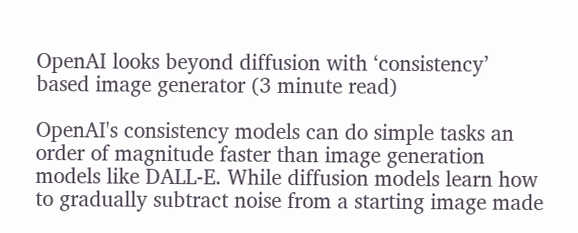OpenAI looks beyond diffusion with ‘consistency’ based image generator (3 minute read)

OpenAI's consistency models can do simple tasks an order of magnitude faster than image generation models like DALL-E. While diffusion models learn how to gradually subtract noise from a starting image made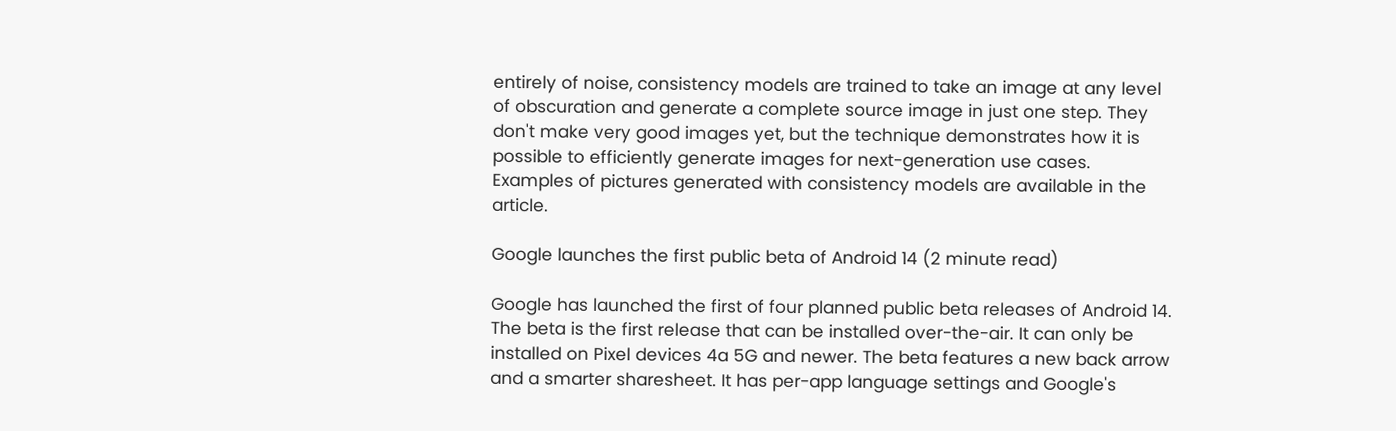entirely of noise, consistency models are trained to take an image at any level of obscuration and generate a complete source image in just one step. They don't make very good images yet, but the technique demonstrates how it is possible to efficiently generate images for next-generation use cases. Examples of pictures generated with consistency models are available in the article.

Google launches the first public beta of Android 14 (2 minute read)

Google has launched the first of four planned public beta releases of Android 14. The beta is the first release that can be installed over-the-air. It can only be installed on Pixel devices 4a 5G and newer. The beta features a new back arrow and a smarter sharesheet. It has per-app language settings and Google's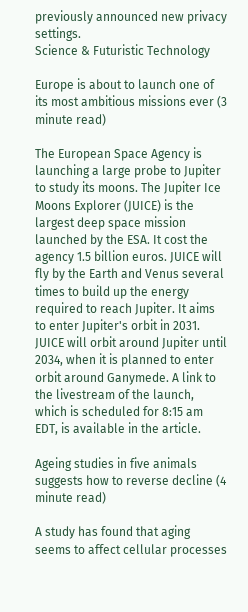previously announced new privacy settings.
Science & Futuristic Technology

Europe is about to launch one of its most ambitious missions ever (3 minute read)

The European Space Agency is launching a large probe to Jupiter to study its moons. The Jupiter Ice Moons Explorer (JUICE) is the largest deep space mission launched by the ESA. It cost the agency 1.5 billion euros. JUICE will fly by the Earth and Venus several times to build up the energy required to reach Jupiter. It aims to enter Jupiter's orbit in 2031. JUICE will orbit around Jupiter until 2034, when it is planned to enter orbit around Ganymede. A link to the livestream of the launch, which is scheduled for 8:15 am EDT, is available in the article.

Ageing studies in five animals suggests how to reverse decline (4 minute read)

A study has found that aging seems to affect cellular processes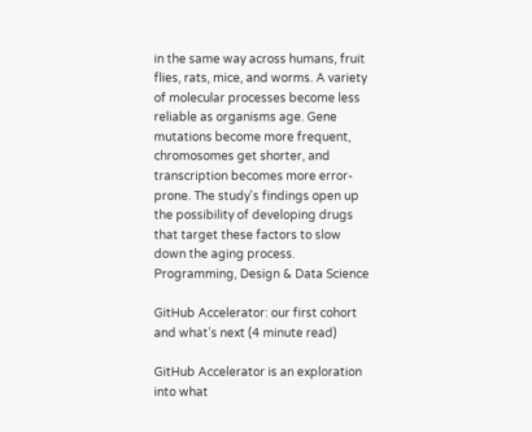in the same way across humans, fruit flies, rats, mice, and worms. A variety of molecular processes become less reliable as organisms age. Gene mutations become more frequent, chromosomes get shorter, and transcription becomes more error-prone. The study's findings open up the possibility of developing drugs that target these factors to slow down the aging process.
Programming, Design & Data Science

GitHub Accelerator: our first cohort and what’s next (4 minute read)

GitHub Accelerator is an exploration into what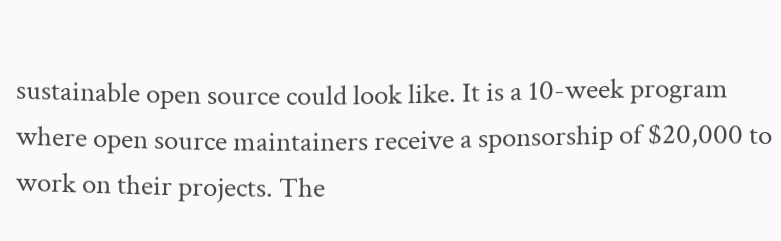sustainable open source could look like. It is a 10-week program where open source maintainers receive a sponsorship of $20,000 to work on their projects. The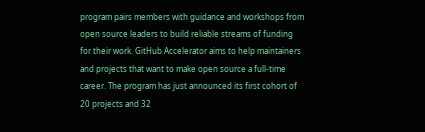program pairs members with guidance and workshops from open source leaders to build reliable streams of funding for their work. GitHub Accelerator aims to help maintainers and projects that want to make open source a full-time career. The program has just announced its first cohort of 20 projects and 32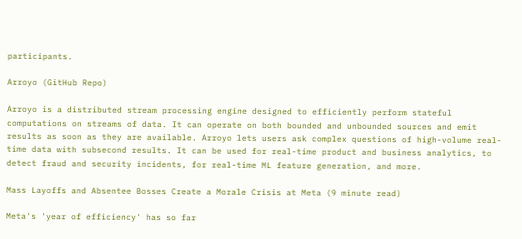participants.

Arroyo (GitHub Repo)

Arroyo is a distributed stream processing engine designed to efficiently perform stateful computations on streams of data. It can operate on both bounded and unbounded sources and emit results as soon as they are available. Arroyo lets users ask complex questions of high-volume real-time data with subsecond results. It can be used for real-time product and business analytics, to detect fraud and security incidents, for real-time ML feature generation, and more.

Mass Layoffs and Absentee Bosses Create a Morale Crisis at Meta (9 minute read)

Meta's 'year of efficiency' has so far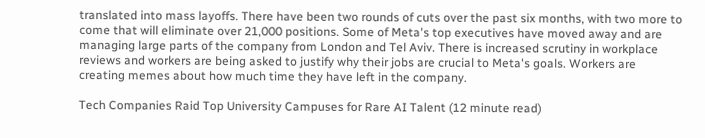translated into mass layoffs. There have been two rounds of cuts over the past six months, with two more to come that will eliminate over 21,000 positions. Some of Meta's top executives have moved away and are managing large parts of the company from London and Tel Aviv. There is increased scrutiny in workplace reviews and workers are being asked to justify why their jobs are crucial to Meta's goals. Workers are creating memes about how much time they have left in the company.

Tech Companies Raid Top University Campuses for Rare AI Talent (12 minute read)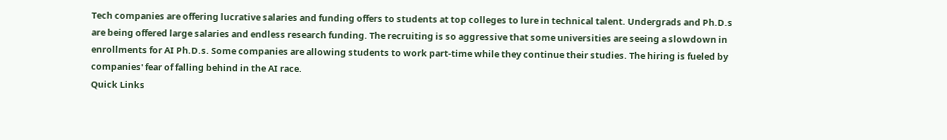Tech companies are offering lucrative salaries and funding offers to students at top colleges to lure in technical talent. Undergrads and Ph.D.s are being offered large salaries and endless research funding. The recruiting is so aggressive that some universities are seeing a slowdown in enrollments for AI Ph.D.s. Some companies are allowing students to work part-time while they continue their studies. The hiring is fueled by companies' fear of falling behind in the AI race.
Quick Links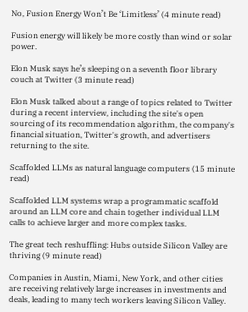No, Fusion Energy Won’t Be ‘Limitless’ (4 minute read)

Fusion energy will likely be more costly than wind or solar power.

Elon Musk says he’s sleeping on a seventh floor library couch at Twitter (3 minute read)

Elon Musk talked about a range of topics related to Twitter during a recent interview, including the site's open sourcing of its recommendation algorithm, the company's financial situation, Twitter's growth, and advertisers returning to the site.

Scaffolded LLMs as natural language computers (15 minute read)

Scaffolded LLM systems wrap a programmatic scaffold around an LLM core and chain together individual LLM calls to achieve larger and more complex tasks.

The great tech reshuffling: Hubs outside Silicon Valley are thriving (9 minute read)

Companies in Austin, Miami, New York, and other cities are receiving relatively large increases in investments and deals, leading to many tech workers leaving Silicon Valley.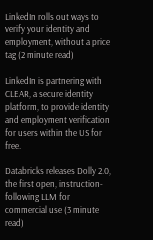LinkedIn rolls out ways to verify your identity and employment, without a price tag (2 minute read)

LinkedIn is partnering with CLEAR, a secure identity platform, to provide identity and employment verification for users within the US for free.

Databricks releases Dolly 2.0, the first open, instruction-following LLM for commercial use (3 minute read)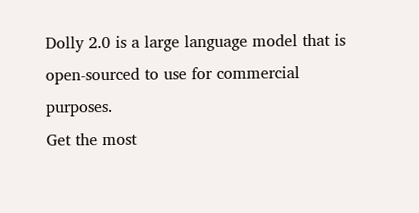Dolly 2.0 is a large language model that is open-sourced to use for commercial purposes.
Get the most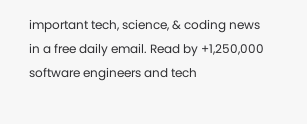important tech, science, & coding news in a free daily email. Read by +1,250,000 software engineers and tech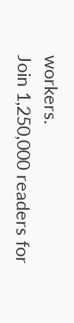workers.
Join 1,250,000 readers for